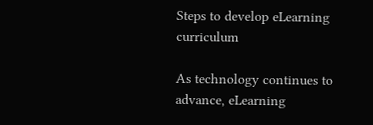Steps to develop eLearning curriculum

As technology continues to advance, eLearning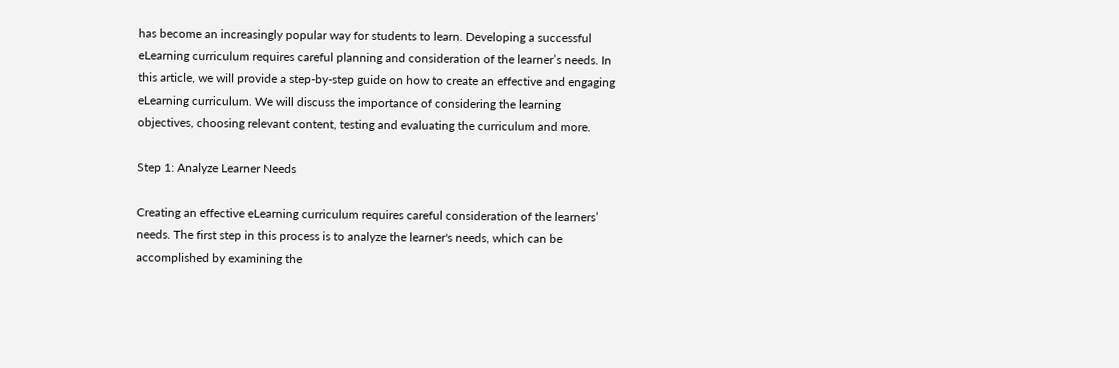has become an increasingly popular way for students to learn. Developing a successful eLearning curriculum requires careful planning and consideration of the learner’s needs. In this article, we will provide a step-by-step guide on how to create an effective and engaging eLearning curriculum. We will discuss the importance of considering the learning objectives, choosing relevant content, testing and evaluating the curriculum and more.

Step 1: Analyze Learner Needs

Creating an effective eLearning curriculum requires careful consideration of the learners’ needs. The first step in this process is to analyze the learner's needs, which can be accomplished by examining the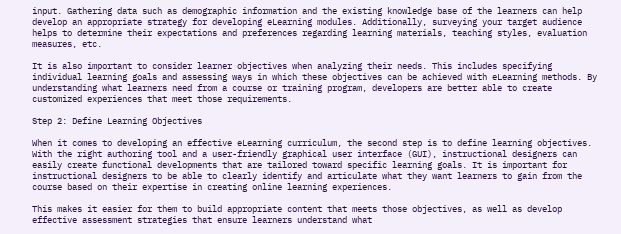input. Gathering data such as demographic information and the existing knowledge base of the learners can help develop an appropriate strategy for developing eLearning modules. Additionally, surveying your target audience helps to determine their expectations and preferences regarding learning materials, teaching styles, evaluation measures, etc.

It is also important to consider learner objectives when analyzing their needs. This includes specifying individual learning goals and assessing ways in which these objectives can be achieved with eLearning methods. By understanding what learners need from a course or training program, developers are better able to create customized experiences that meet those requirements.

Step 2: Define Learning Objectives

When it comes to developing an effective eLearning curriculum, the second step is to define learning objectives. With the right authoring tool and a user-friendly graphical user interface (GUI), instructional designers can easily create functional developments that are tailored toward specific learning goals. It is important for instructional designers to be able to clearly identify and articulate what they want learners to gain from the course based on their expertise in creating online learning experiences.

This makes it easier for them to build appropriate content that meets those objectives, as well as develop effective assessment strategies that ensure learners understand what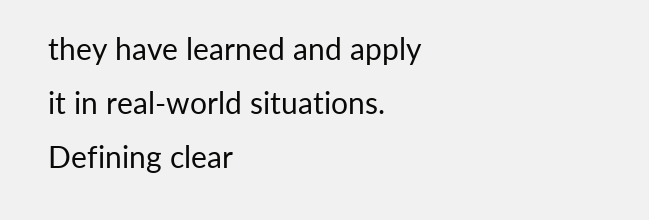they have learned and apply it in real-world situations. Defining clear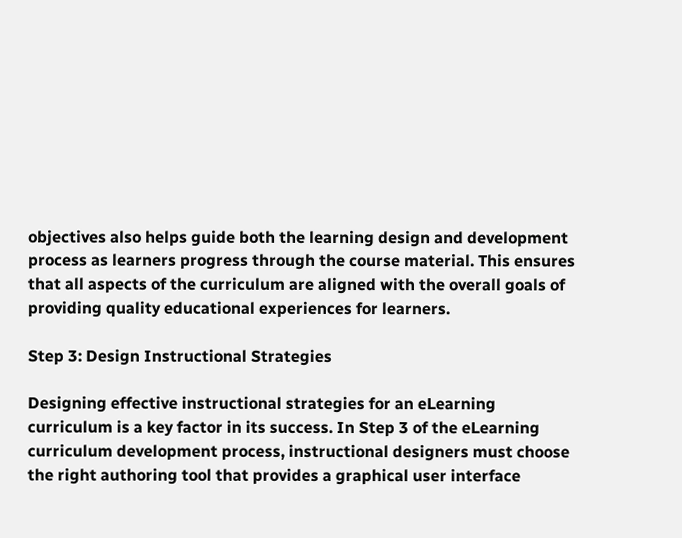objectives also helps guide both the learning design and development process as learners progress through the course material. This ensures that all aspects of the curriculum are aligned with the overall goals of providing quality educational experiences for learners.

Step 3: Design Instructional Strategies

Designing effective instructional strategies for an eLearning curriculum is a key factor in its success. In Step 3 of the eLearning curriculum development process, instructional designers must choose the right authoring tool that provides a graphical user interface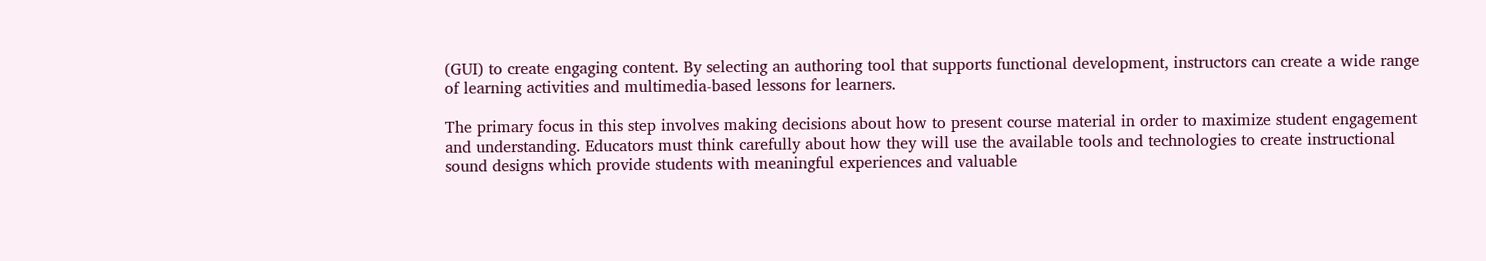(GUI) to create engaging content. By selecting an authoring tool that supports functional development, instructors can create a wide range of learning activities and multimedia-based lessons for learners.

The primary focus in this step involves making decisions about how to present course material in order to maximize student engagement and understanding. Educators must think carefully about how they will use the available tools and technologies to create instructional sound designs which provide students with meaningful experiences and valuable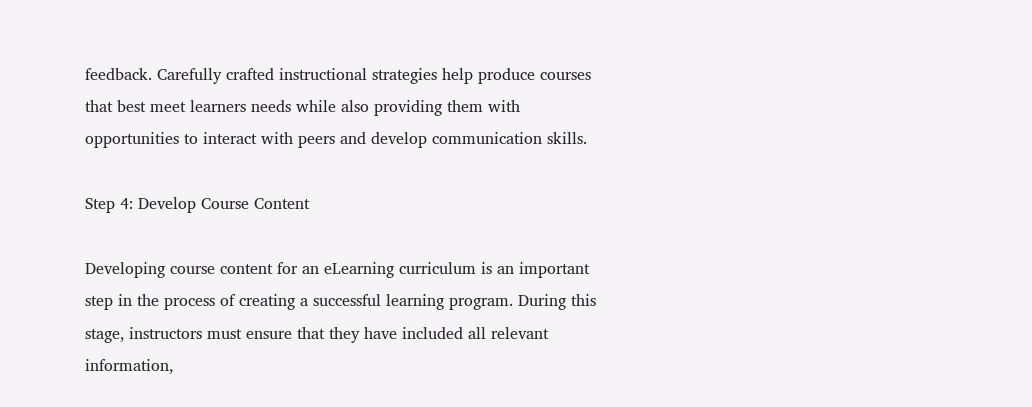feedback. Carefully crafted instructional strategies help produce courses that best meet learners needs while also providing them with opportunities to interact with peers and develop communication skills.

Step 4: Develop Course Content

Developing course content for an eLearning curriculum is an important step in the process of creating a successful learning program. During this stage, instructors must ensure that they have included all relevant information,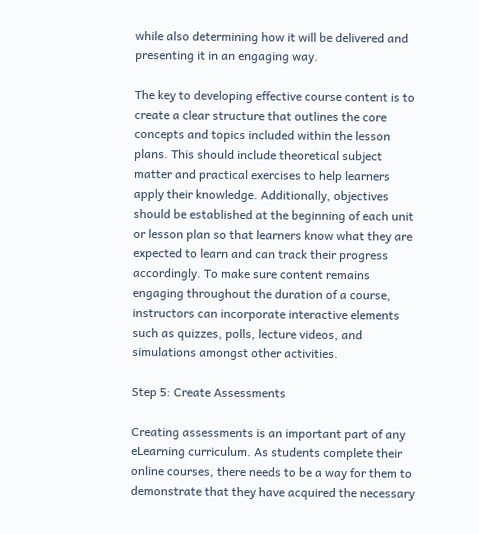while also determining how it will be delivered and presenting it in an engaging way.

The key to developing effective course content is to create a clear structure that outlines the core concepts and topics included within the lesson plans. This should include theoretical subject matter and practical exercises to help learners apply their knowledge. Additionally, objectives should be established at the beginning of each unit or lesson plan so that learners know what they are expected to learn and can track their progress accordingly. To make sure content remains engaging throughout the duration of a course, instructors can incorporate interactive elements such as quizzes, polls, lecture videos, and simulations amongst other activities.

Step 5: Create Assessments

Creating assessments is an important part of any eLearning curriculum. As students complete their online courses, there needs to be a way for them to demonstrate that they have acquired the necessary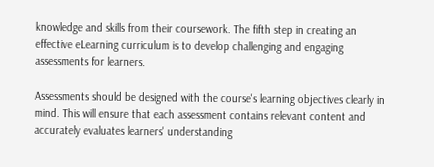knowledge and skills from their coursework. The fifth step in creating an effective eLearning curriculum is to develop challenging and engaging assessments for learners.

Assessments should be designed with the course's learning objectives clearly in mind. This will ensure that each assessment contains relevant content and accurately evaluates learners' understanding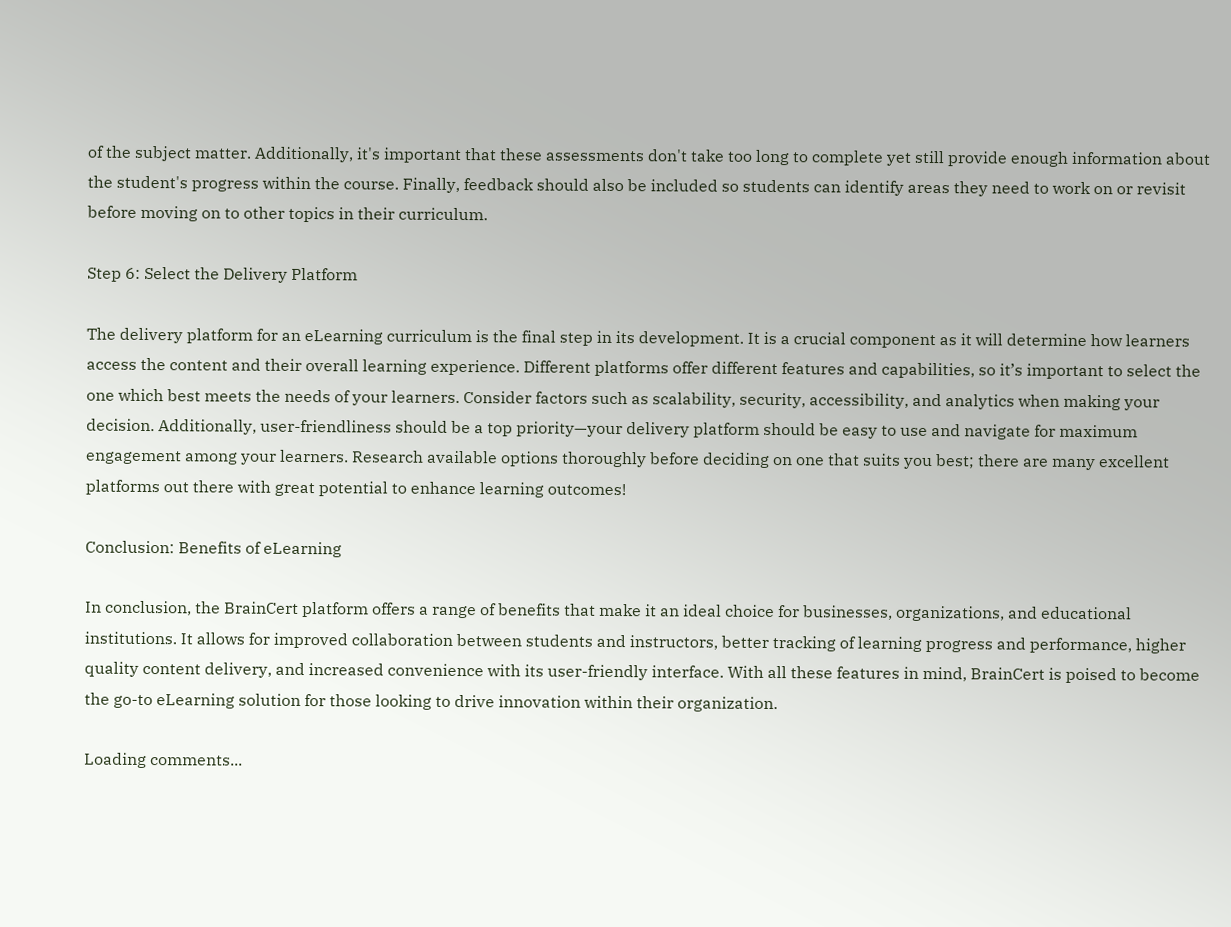of the subject matter. Additionally, it's important that these assessments don't take too long to complete yet still provide enough information about the student's progress within the course. Finally, feedback should also be included so students can identify areas they need to work on or revisit before moving on to other topics in their curriculum.

Step 6: Select the Delivery Platform

The delivery platform for an eLearning curriculum is the final step in its development. It is a crucial component as it will determine how learners access the content and their overall learning experience. Different platforms offer different features and capabilities, so it’s important to select the one which best meets the needs of your learners. Consider factors such as scalability, security, accessibility, and analytics when making your decision. Additionally, user-friendliness should be a top priority—your delivery platform should be easy to use and navigate for maximum engagement among your learners. Research available options thoroughly before deciding on one that suits you best; there are many excellent platforms out there with great potential to enhance learning outcomes!

Conclusion: Benefits of eLearning

In conclusion, the BrainCert platform offers a range of benefits that make it an ideal choice for businesses, organizations, and educational institutions. It allows for improved collaboration between students and instructors, better tracking of learning progress and performance, higher quality content delivery, and increased convenience with its user-friendly interface. With all these features in mind, BrainCert is poised to become the go-to eLearning solution for those looking to drive innovation within their organization.

Loading comments...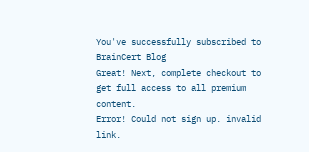You've successfully subscribed to BrainCert Blog
Great! Next, complete checkout to get full access to all premium content.
Error! Could not sign up. invalid link.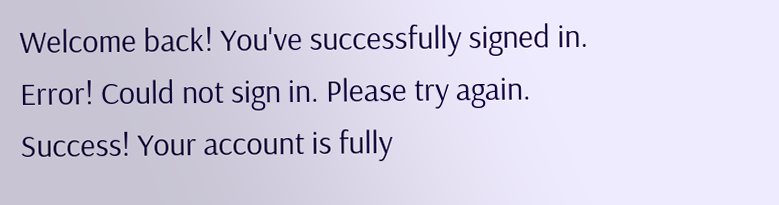Welcome back! You've successfully signed in.
Error! Could not sign in. Please try again.
Success! Your account is fully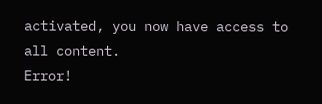activated, you now have access to all content.
Error!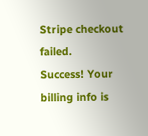Stripe checkout failed.
Success! Your billing info is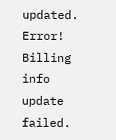updated.
Error! Billing info update failed.